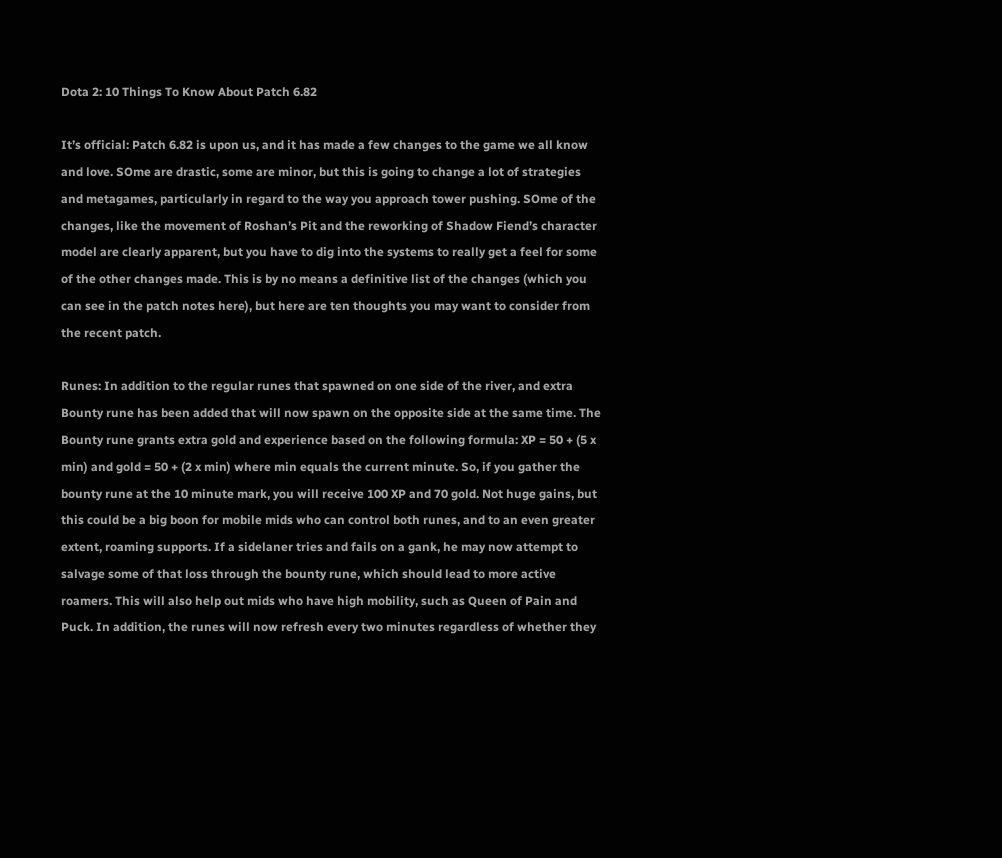Dota 2: 10 Things To Know About Patch 6.82

It’s official: Patch 6.82 is upon us, and it has made a few changes to the game we all know and love. SOme are drastic, some are minor, but this is going to change a lot of strategies and metagames, particularly in regard to the way you approach tower pushing. SOme of the changes, like the movement of Roshan’s Pit and the reworking of Shadow Fiend’s character model are clearly apparent, but you have to dig into the systems to really get a feel for some of the other changes made. This is by no means a definitive list of the changes (which you can see in the patch notes here), but here are ten thoughts you may want to consider from the recent patch.

Runes: In addition to the regular runes that spawned on one side of the river, and extra Bounty rune has been added that will now spawn on the opposite side at the same time. The Bounty rune grants extra gold and experience based on the following formula: XP = 50 + (5 x min) and gold = 50 + (2 x min) where min equals the current minute. So, if you gather the bounty rune at the 10 minute mark, you will receive 100 XP and 70 gold. Not huge gains, but this could be a big boon for mobile mids who can control both runes, and to an even greater extent, roaming supports. If a sidelaner tries and fails on a gank, he may now attempt to salvage some of that loss through the bounty rune, which should lead to more active roamers. This will also help out mids who have high mobility, such as Queen of Pain and Puck. In addition, the runes will now refresh every two minutes regardless of whether they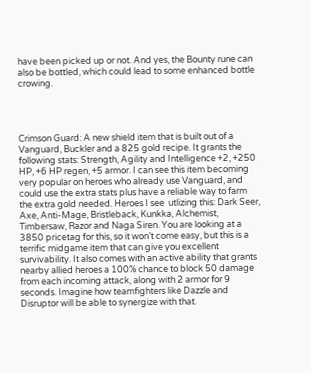have been picked up or not. And yes, the Bounty rune can also be bottled, which could lead to some enhanced bottle crowing.




Crimson Guard: A new shield item that is built out of a Vanguard, Buckler and a 825 gold recipe. It grants the following stats: Strength, Agility and Intelligence +2, +250 HP, +6 HP regen, +5 armor. I can see this item becoming very popular on heroes who already use Vanguard, and could use the extra stats plus have a reliable way to farm the extra gold needed. Heroes I see  utlizing this: Dark Seer, Axe, Anti-Mage, Bristleback, Kunkka, Alchemist, Timbersaw, Razor and Naga Siren. You are looking at a 3850 pricetag for this, so it won’t come easy, but this is a terrific midgame item that can give you excellent survivability. It also comes with an active ability that grants nearby allied heroes a 100% chance to block 50 damage from each incoming attack, along with 2 armor for 9 seconds. Imagine how teamfighters like Dazzle and Disruptor will be able to synergize with that.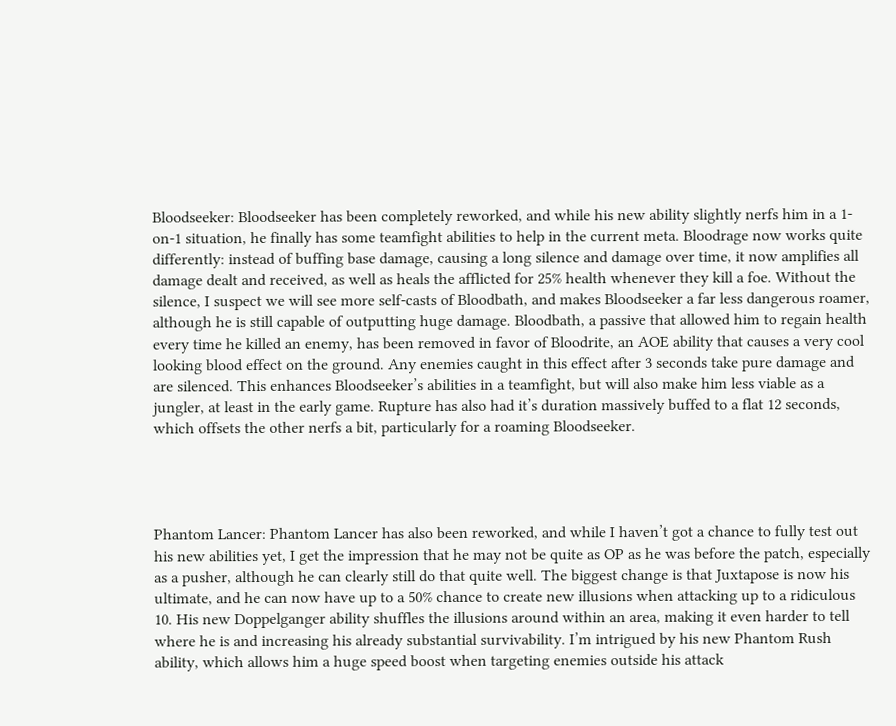Bloodseeker: Bloodseeker has been completely reworked, and while his new ability slightly nerfs him in a 1-on-1 situation, he finally has some teamfight abilities to help in the current meta. Bloodrage now works quite differently: instead of buffing base damage, causing a long silence and damage over time, it now amplifies all damage dealt and received, as well as heals the afflicted for 25% health whenever they kill a foe. Without the silence, I suspect we will see more self-casts of Bloodbath, and makes Bloodseeker a far less dangerous roamer, although he is still capable of outputting huge damage. Bloodbath, a passive that allowed him to regain health every time he killed an enemy, has been removed in favor of Bloodrite, an AOE ability that causes a very cool looking blood effect on the ground. Any enemies caught in this effect after 3 seconds take pure damage and are silenced. This enhances Bloodseeker’s abilities in a teamfight, but will also make him less viable as a jungler, at least in the early game. Rupture has also had it’s duration massively buffed to a flat 12 seconds, which offsets the other nerfs a bit, particularly for a roaming Bloodseeker.




Phantom Lancer: Phantom Lancer has also been reworked, and while I haven’t got a chance to fully test out his new abilities yet, I get the impression that he may not be quite as OP as he was before the patch, especially as a pusher, although he can clearly still do that quite well. The biggest change is that Juxtapose is now his ultimate, and he can now have up to a 50% chance to create new illusions when attacking up to a ridiculous 10. His new Doppelganger ability shuffles the illusions around within an area, making it even harder to tell where he is and increasing his already substantial survivability. I’m intrigued by his new Phantom Rush ability, which allows him a huge speed boost when targeting enemies outside his attack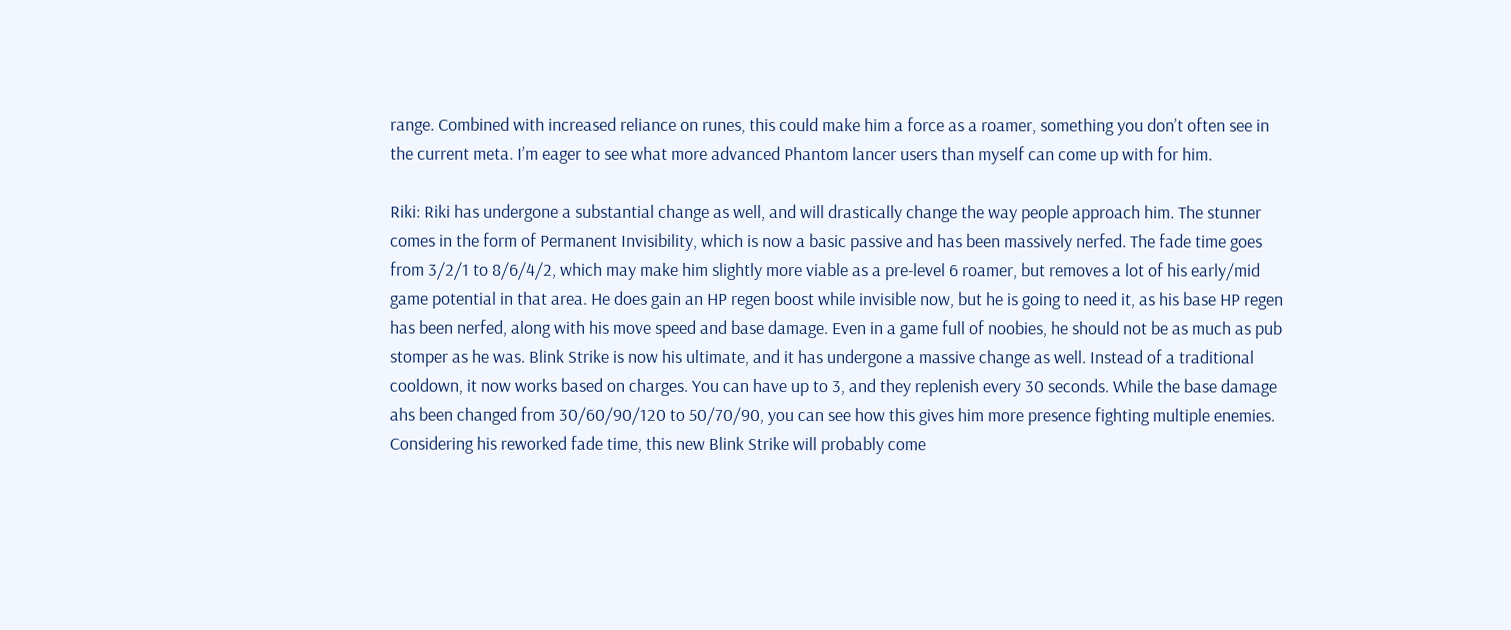range. Combined with increased reliance on runes, this could make him a force as a roamer, something you don’t often see in the current meta. I’m eager to see what more advanced Phantom lancer users than myself can come up with for him.

Riki: Riki has undergone a substantial change as well, and will drastically change the way people approach him. The stunner comes in the form of Permanent Invisibility, which is now a basic passive and has been massively nerfed. The fade time goes from 3/2/1 to 8/6/4/2, which may make him slightly more viable as a pre-level 6 roamer, but removes a lot of his early/mid game potential in that area. He does gain an HP regen boost while invisible now, but he is going to need it, as his base HP regen has been nerfed, along with his move speed and base damage. Even in a game full of noobies, he should not be as much as pub stomper as he was. Blink Strike is now his ultimate, and it has undergone a massive change as well. Instead of a traditional cooldown, it now works based on charges. You can have up to 3, and they replenish every 30 seconds. While the base damage ahs been changed from 30/60/90/120 to 50/70/90, you can see how this gives him more presence fighting multiple enemies. Considering his reworked fade time, this new Blink Strike will probably come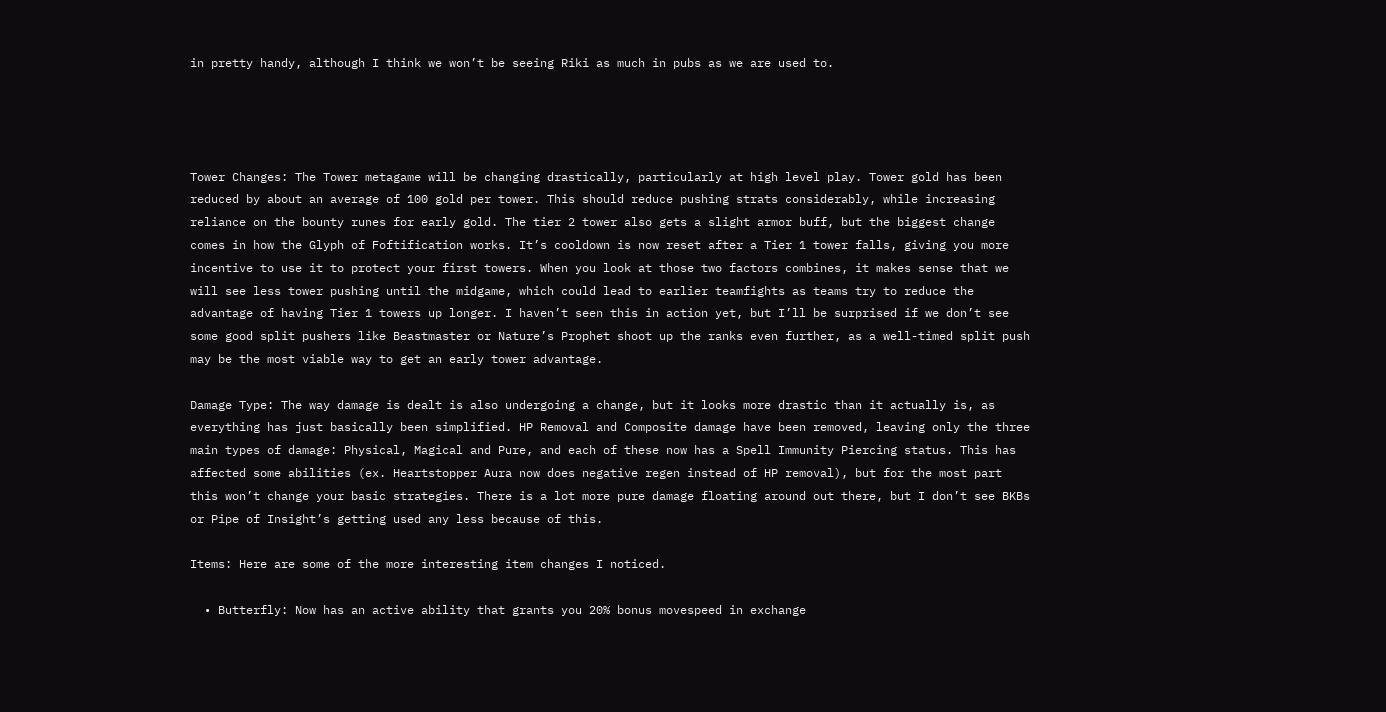in pretty handy, although I think we won’t be seeing Riki as much in pubs as we are used to.




Tower Changes: The Tower metagame will be changing drastically, particularly at high level play. Tower gold has been reduced by about an average of 100 gold per tower. This should reduce pushing strats considerably, while increasing reliance on the bounty runes for early gold. The tier 2 tower also gets a slight armor buff, but the biggest change comes in how the Glyph of Foftification works. It’s cooldown is now reset after a Tier 1 tower falls, giving you more incentive to use it to protect your first towers. When you look at those two factors combines, it makes sense that we will see less tower pushing until the midgame, which could lead to earlier teamfights as teams try to reduce the advantage of having Tier 1 towers up longer. I haven’t seen this in action yet, but I’ll be surprised if we don’t see some good split pushers like Beastmaster or Nature’s Prophet shoot up the ranks even further, as a well-timed split push may be the most viable way to get an early tower advantage.

Damage Type: The way damage is dealt is also undergoing a change, but it looks more drastic than it actually is, as everything has just basically been simplified. HP Removal and Composite damage have been removed, leaving only the three main types of damage: Physical, Magical and Pure, and each of these now has a Spell Immunity Piercing status. This has affected some abilities (ex. Heartstopper Aura now does negative regen instead of HP removal), but for the most part this won’t change your basic strategies. There is a lot more pure damage floating around out there, but I don’t see BKBs or Pipe of Insight’s getting used any less because of this.

Items: Here are some of the more interesting item changes I noticed.

  • Butterfly: Now has an active ability that grants you 20% bonus movespeed in exchange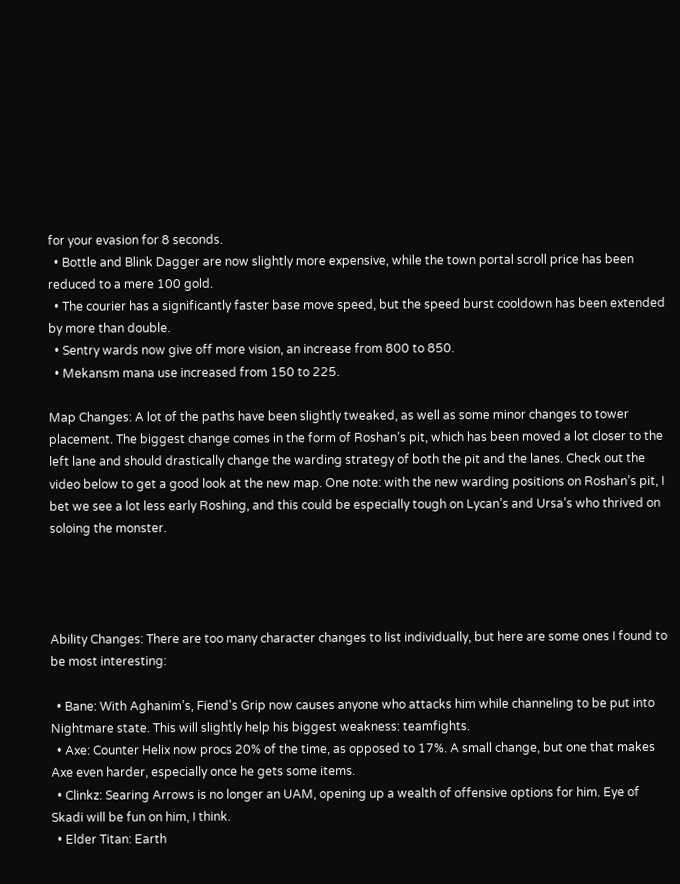for your evasion for 8 seconds.
  • Bottle and Blink Dagger are now slightly more expensive, while the town portal scroll price has been reduced to a mere 100 gold.
  • The courier has a significantly faster base move speed, but the speed burst cooldown has been extended by more than double.
  • Sentry wards now give off more vision, an increase from 800 to 850.
  • Mekansm mana use increased from 150 to 225.

Map Changes: A lot of the paths have been slightly tweaked, as well as some minor changes to tower placement. The biggest change comes in the form of Roshan’s pit, which has been moved a lot closer to the left lane and should drastically change the warding strategy of both the pit and the lanes. Check out the video below to get a good look at the new map. One note: with the new warding positions on Roshan’s pit, I bet we see a lot less early Roshing, and this could be especially tough on Lycan’s and Ursa’s who thrived on soloing the monster.




Ability Changes: There are too many character changes to list individually, but here are some ones I found to be most interesting:

  • Bane: With Aghanim’s, Fiend’s Grip now causes anyone who attacks him while channeling to be put into Nightmare state. This will slightly help his biggest weakness: teamfights.
  • Axe: Counter Helix now procs 20% of the time, as opposed to 17%. A small change, but one that makes Axe even harder, especially once he gets some items.
  • Clinkz: Searing Arrows is no longer an UAM, opening up a wealth of offensive options for him. Eye of Skadi will be fun on him, I think.
  • Elder Titan: Earth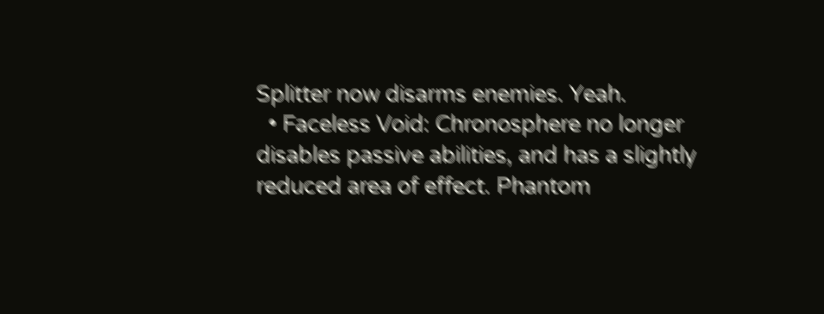Splitter now disarms enemies. Yeah.
  • Faceless Void: Chronosphere no longer disables passive abilities, and has a slightly reduced area of effect. Phantom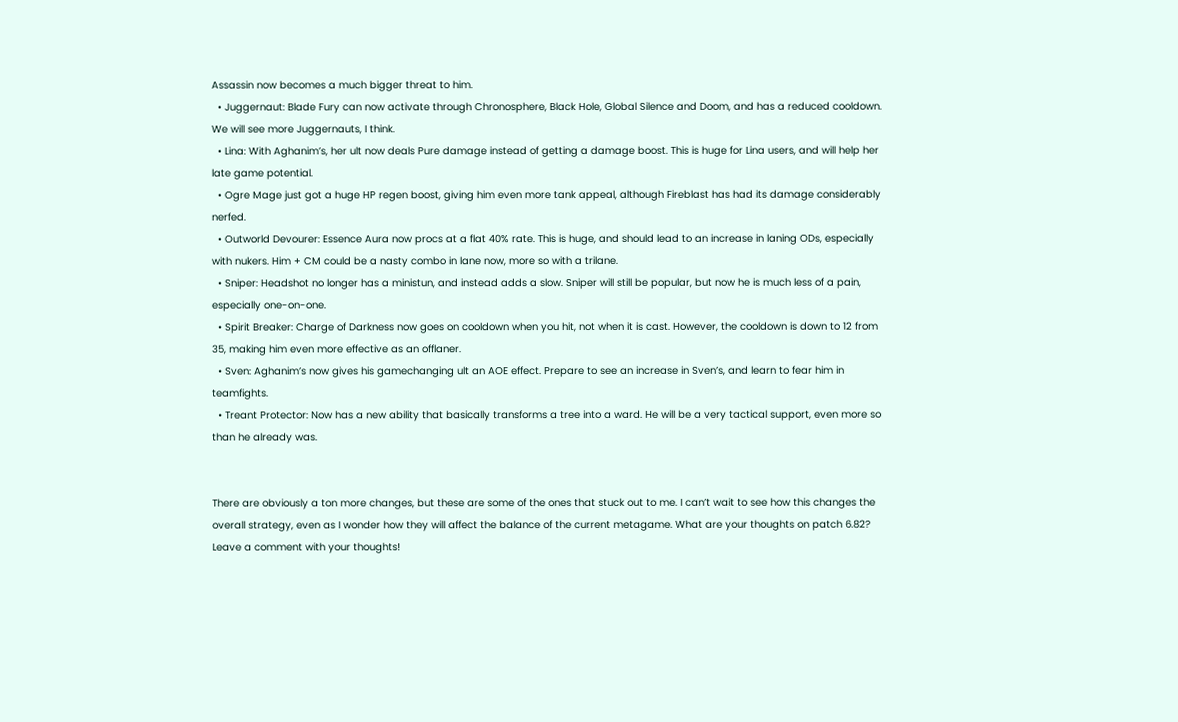Assassin now becomes a much bigger threat to him.
  • Juggernaut: Blade Fury can now activate through Chronosphere, Black Hole, Global Silence and Doom, and has a reduced cooldown. We will see more Juggernauts, I think.
  • Lina: With Aghanim’s, her ult now deals Pure damage instead of getting a damage boost. This is huge for Lina users, and will help her late game potential.
  • Ogre Mage just got a huge HP regen boost, giving him even more tank appeal, although Fireblast has had its damage considerably nerfed.
  • Outworld Devourer: Essence Aura now procs at a flat 40% rate. This is huge, and should lead to an increase in laning ODs, especially with nukers. Him + CM could be a nasty combo in lane now, more so with a trilane.
  • Sniper: Headshot no longer has a ministun, and instead adds a slow. Sniper will still be popular, but now he is much less of a pain, especially one-on-one.
  • Spirit Breaker: Charge of Darkness now goes on cooldown when you hit, not when it is cast. However, the cooldown is down to 12 from 35, making him even more effective as an offlaner.
  • Sven: Aghanim’s now gives his gamechanging ult an AOE effect. Prepare to see an increase in Sven’s, and learn to fear him in teamfights.
  • Treant Protector: Now has a new ability that basically transforms a tree into a ward. He will be a very tactical support, even more so than he already was.


There are obviously a ton more changes, but these are some of the ones that stuck out to me. I can’t wait to see how this changes the overall strategy, even as I wonder how they will affect the balance of the current metagame. What are your thoughts on patch 6.82? Leave a comment with your thoughts!